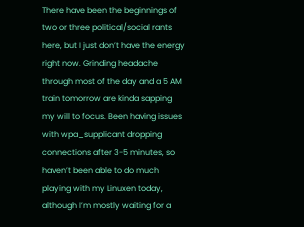There have been the beginnings of two or three political/social rants here, but I just don’t have the energy right now. Grinding headache through most of the day and a 5 AM train tomorrow are kinda sapping my will to focus. Been having issues with wpa_supplicant dropping connections after 3-5 minutes, so haven’t been able to do much playing with my Linuxen today, although I’m mostly waiting for a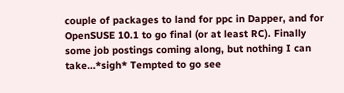couple of packages to land for ppc in Dapper, and for OpenSUSE 10.1 to go final (or at least RC). Finally some job postings coming along, but nothing I can take…*sigh* Tempted to go see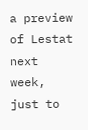a preview of Lestat next week, just to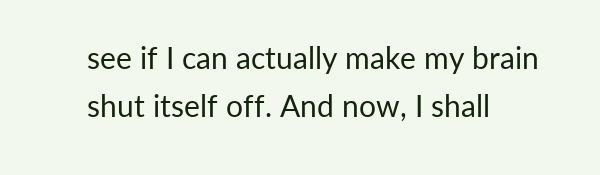see if I can actually make my brain shut itself off. And now, I shall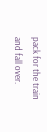pack for the train and fall over.